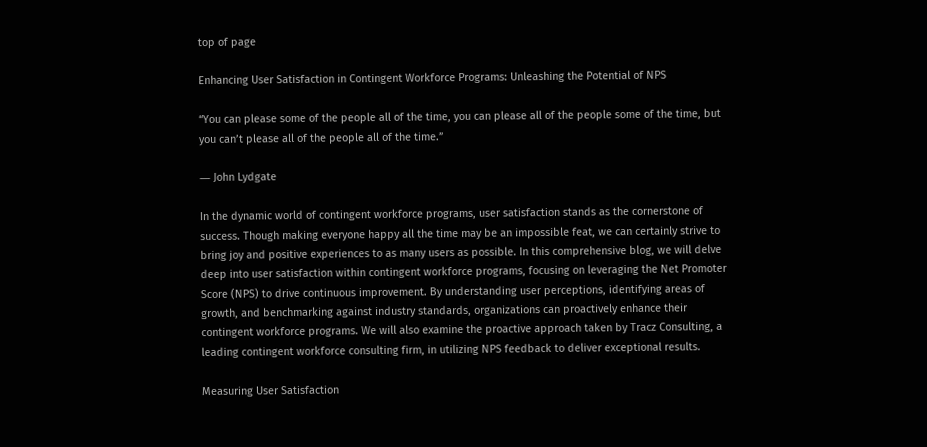top of page

Enhancing User Satisfaction in Contingent Workforce Programs: Unleashing the Potential of NPS

“You can please some of the people all of the time, you can please all of the people some of the time, but you can’t please all of the people all of the time.”

― John Lydgate

In the dynamic world of contingent workforce programs, user satisfaction stands as the cornerstone of success. Though making everyone happy all the time may be an impossible feat, we can certainly strive to bring joy and positive experiences to as many users as possible. In this comprehensive blog, we will delve deep into user satisfaction within contingent workforce programs, focusing on leveraging the Net Promoter Score (NPS) to drive continuous improvement. By understanding user perceptions, identifying areas of growth, and benchmarking against industry standards, organizations can proactively enhance their contingent workforce programs. We will also examine the proactive approach taken by Tracz Consulting, a leading contingent workforce consulting firm, in utilizing NPS feedback to deliver exceptional results.

Measuring User Satisfaction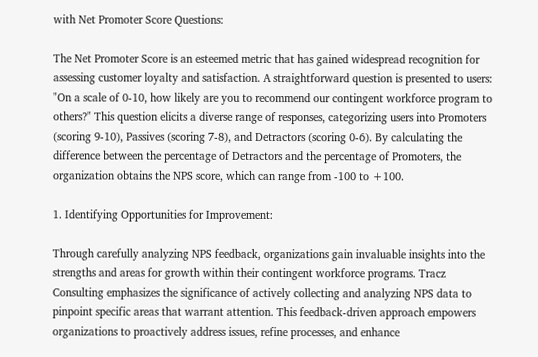with Net Promoter Score Questions:

The Net Promoter Score is an esteemed metric that has gained widespread recognition for assessing customer loyalty and satisfaction. A straightforward question is presented to users: "On a scale of 0-10, how likely are you to recommend our contingent workforce program to others?" This question elicits a diverse range of responses, categorizing users into Promoters (scoring 9-10), Passives (scoring 7-8), and Detractors (scoring 0-6). By calculating the difference between the percentage of Detractors and the percentage of Promoters, the organization obtains the NPS score, which can range from -100 to +100.

1. Identifying Opportunities for Improvement:

Through carefully analyzing NPS feedback, organizations gain invaluable insights into the strengths and areas for growth within their contingent workforce programs. Tracz Consulting emphasizes the significance of actively collecting and analyzing NPS data to pinpoint specific areas that warrant attention. This feedback-driven approach empowers organizations to proactively address issues, refine processes, and enhance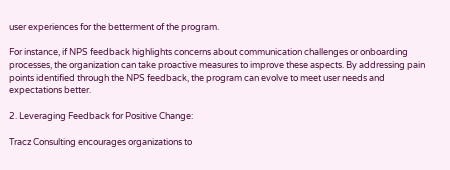user experiences for the betterment of the program.

For instance, if NPS feedback highlights concerns about communication challenges or onboarding processes, the organization can take proactive measures to improve these aspects. By addressing pain points identified through the NPS feedback, the program can evolve to meet user needs and expectations better.

2. Leveraging Feedback for Positive Change:

Tracz Consulting encourages organizations to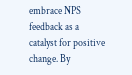embrace NPS feedback as a catalyst for positive change. By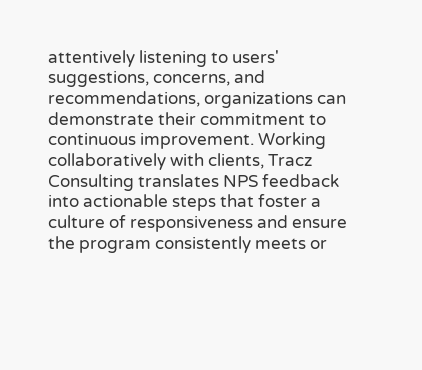attentively listening to users' suggestions, concerns, and recommendations, organizations can demonstrate their commitment to continuous improvement. Working collaboratively with clients, Tracz Consulting translates NPS feedback into actionable steps that foster a culture of responsiveness and ensure the program consistently meets or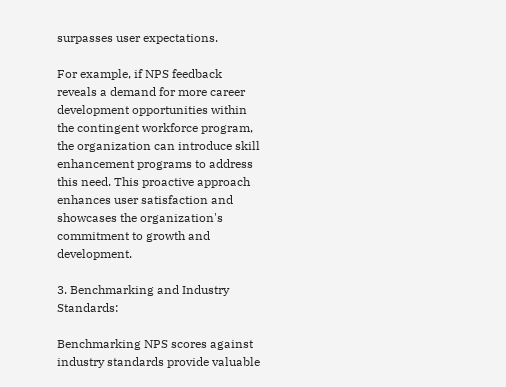surpasses user expectations.

For example, if NPS feedback reveals a demand for more career development opportunities within the contingent workforce program, the organization can introduce skill enhancement programs to address this need. This proactive approach enhances user satisfaction and showcases the organization's commitment to growth and development.

3. Benchmarking and Industry Standards:

Benchmarking NPS scores against industry standards provide valuable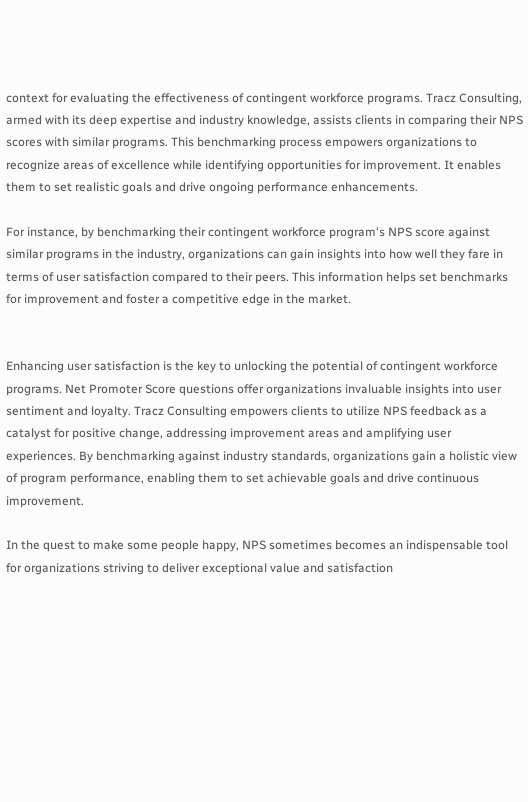context for evaluating the effectiveness of contingent workforce programs. Tracz Consulting, armed with its deep expertise and industry knowledge, assists clients in comparing their NPS scores with similar programs. This benchmarking process empowers organizations to recognize areas of excellence while identifying opportunities for improvement. It enables them to set realistic goals and drive ongoing performance enhancements.

For instance, by benchmarking their contingent workforce program's NPS score against similar programs in the industry, organizations can gain insights into how well they fare in terms of user satisfaction compared to their peers. This information helps set benchmarks for improvement and foster a competitive edge in the market.


Enhancing user satisfaction is the key to unlocking the potential of contingent workforce programs. Net Promoter Score questions offer organizations invaluable insights into user sentiment and loyalty. Tracz Consulting empowers clients to utilize NPS feedback as a catalyst for positive change, addressing improvement areas and amplifying user experiences. By benchmarking against industry standards, organizations gain a holistic view of program performance, enabling them to set achievable goals and drive continuous improvement.

In the quest to make some people happy, NPS sometimes becomes an indispensable tool for organizations striving to deliver exceptional value and satisfaction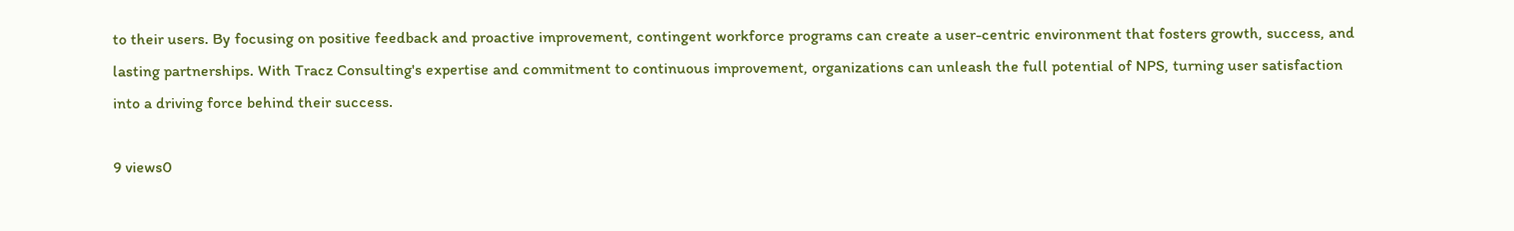to their users. By focusing on positive feedback and proactive improvement, contingent workforce programs can create a user-centric environment that fosters growth, success, and lasting partnerships. With Tracz Consulting's expertise and commitment to continuous improvement, organizations can unleash the full potential of NPS, turning user satisfaction into a driving force behind their success.

9 views0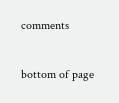comments


bottom of page